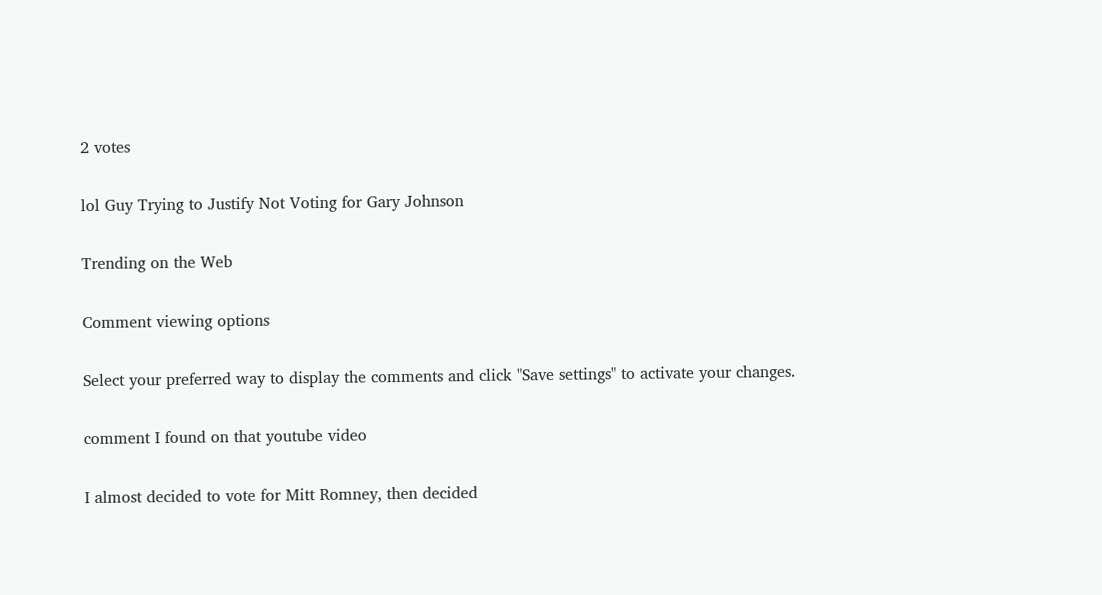2 votes

lol Guy Trying to Justify Not Voting for Gary Johnson

Trending on the Web

Comment viewing options

Select your preferred way to display the comments and click "Save settings" to activate your changes.

comment I found on that youtube video

I almost decided to vote for Mitt Romney, then decided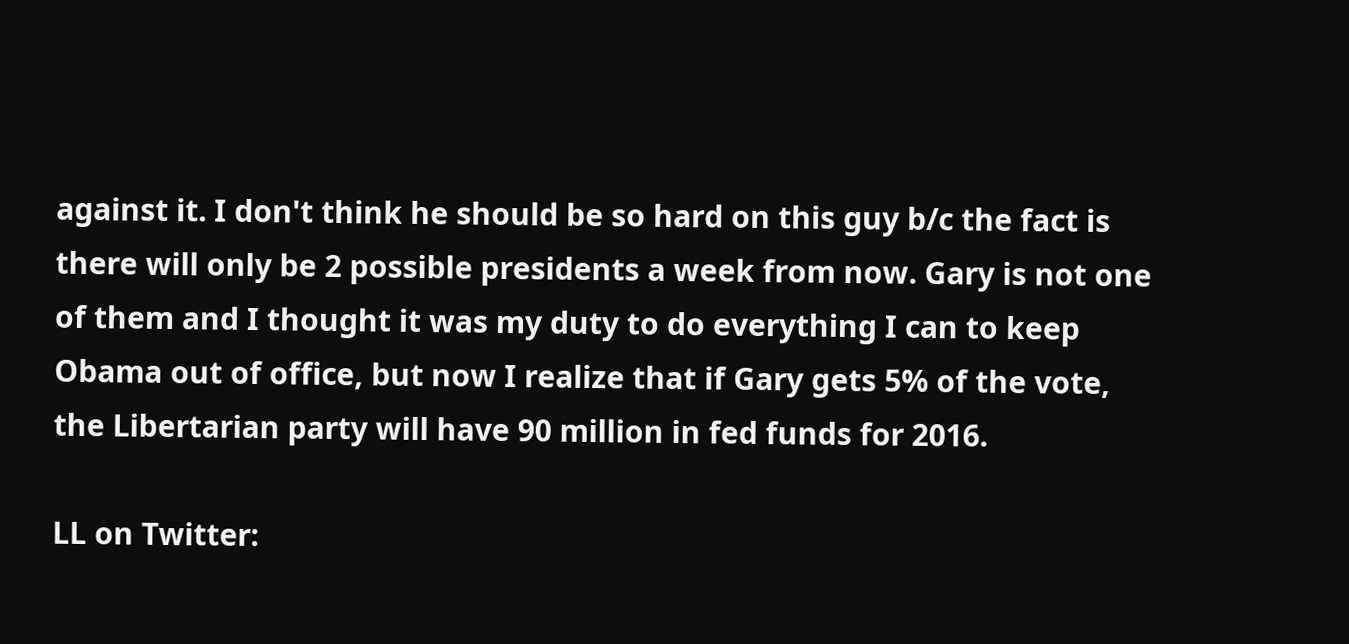against it. I don't think he should be so hard on this guy b/c the fact is there will only be 2 possible presidents a week from now. Gary is not one of them and I thought it was my duty to do everything I can to keep Obama out of office, but now I realize that if Gary gets 5% of the vote, the Libertarian party will have 90 million in fed funds for 2016.

LL on Twitter: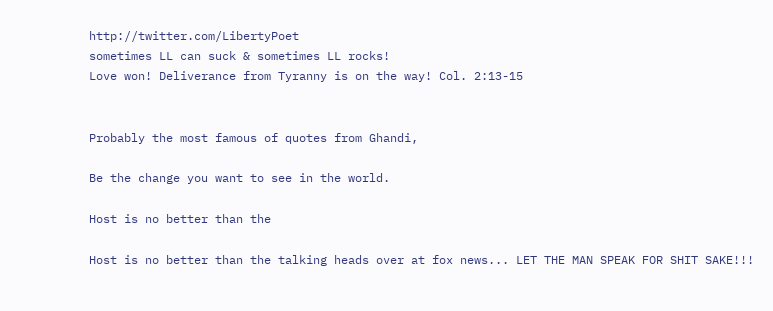http://twitter.com/LibertyPoet
sometimes LL can suck & sometimes LL rocks!
Love won! Deliverance from Tyranny is on the way! Col. 2:13-15


Probably the most famous of quotes from Ghandi,

Be the change you want to see in the world.

Host is no better than the

Host is no better than the talking heads over at fox news... LET THE MAN SPEAK FOR SHIT SAKE!!!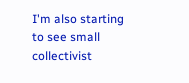I'm also starting to see small collectivist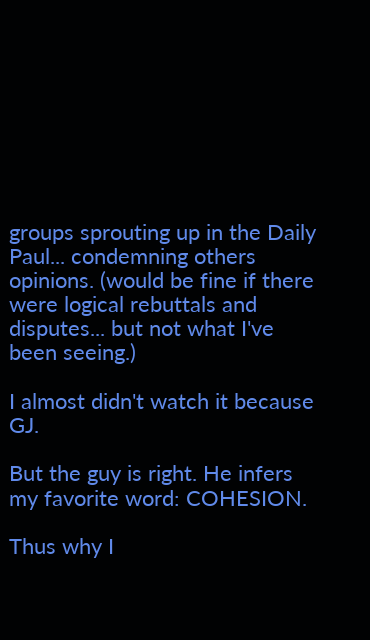groups sprouting up in the Daily Paul... condemning others opinions. (would be fine if there were logical rebuttals and disputes... but not what I've been seeing.)

I almost didn't watch it because GJ.

But the guy is right. He infers my favorite word: COHESION.

Thus why I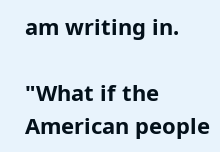am writing in.

"What if the American people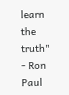learn the truth" - Ron Paul